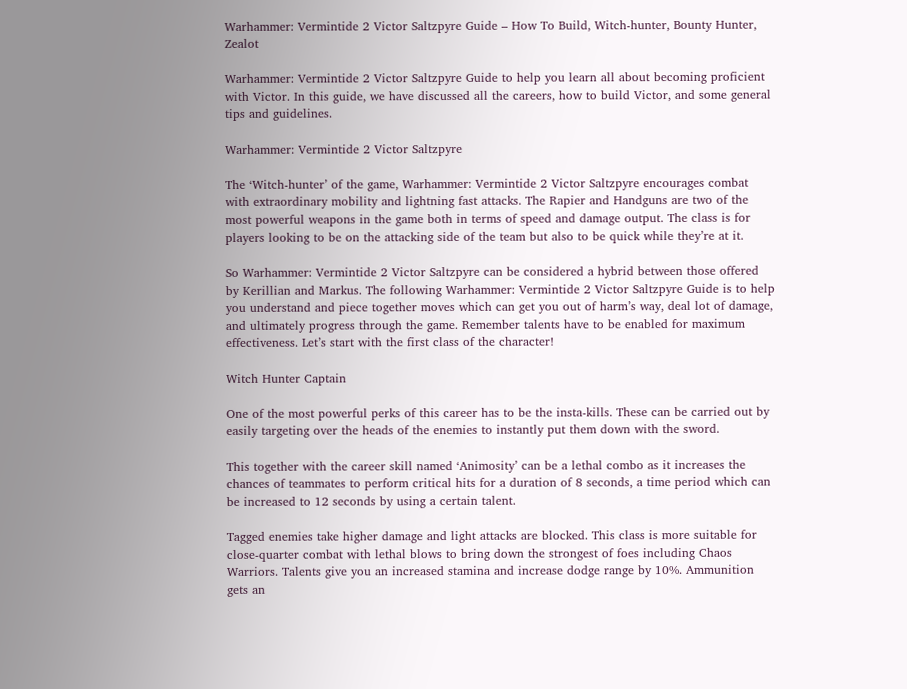Warhammer: Vermintide 2 Victor Saltzpyre Guide – How To Build, Witch-hunter, Bounty Hunter, Zealot

Warhammer: Vermintide 2 Victor Saltzpyre Guide to help you learn all about becoming proficient with Victor. In this guide, we have discussed all the careers, how to build Victor, and some general tips and guidelines.

Warhammer: Vermintide 2 Victor Saltzpyre

The ‘Witch-hunter’ of the game, Warhammer: Vermintide 2 Victor Saltzpyre encourages combat with extraordinary mobility and lightning fast attacks. The Rapier and Handguns are two of the most powerful weapons in the game both in terms of speed and damage output. The class is for players looking to be on the attacking side of the team but also to be quick while they’re at it.

So Warhammer: Vermintide 2 Victor Saltzpyre can be considered a hybrid between those offered by Kerillian and Markus. The following Warhammer: Vermintide 2 Victor Saltzpyre Guide is to help you understand and piece together moves which can get you out of harm’s way, deal lot of damage, and ultimately progress through the game. Remember talents have to be enabled for maximum effectiveness. Let’s start with the first class of the character!

Witch Hunter Captain

One of the most powerful perks of this career has to be the insta-kills. These can be carried out by easily targeting over the heads of the enemies to instantly put them down with the sword.

This together with the career skill named ‘Animosity’ can be a lethal combo as it increases the chances of teammates to perform critical hits for a duration of 8 seconds, a time period which can be increased to 12 seconds by using a certain talent.

Tagged enemies take higher damage and light attacks are blocked. This class is more suitable for close-quarter combat with lethal blows to bring down the strongest of foes including Chaos Warriors. Talents give you an increased stamina and increase dodge range by 10%. Ammunition gets an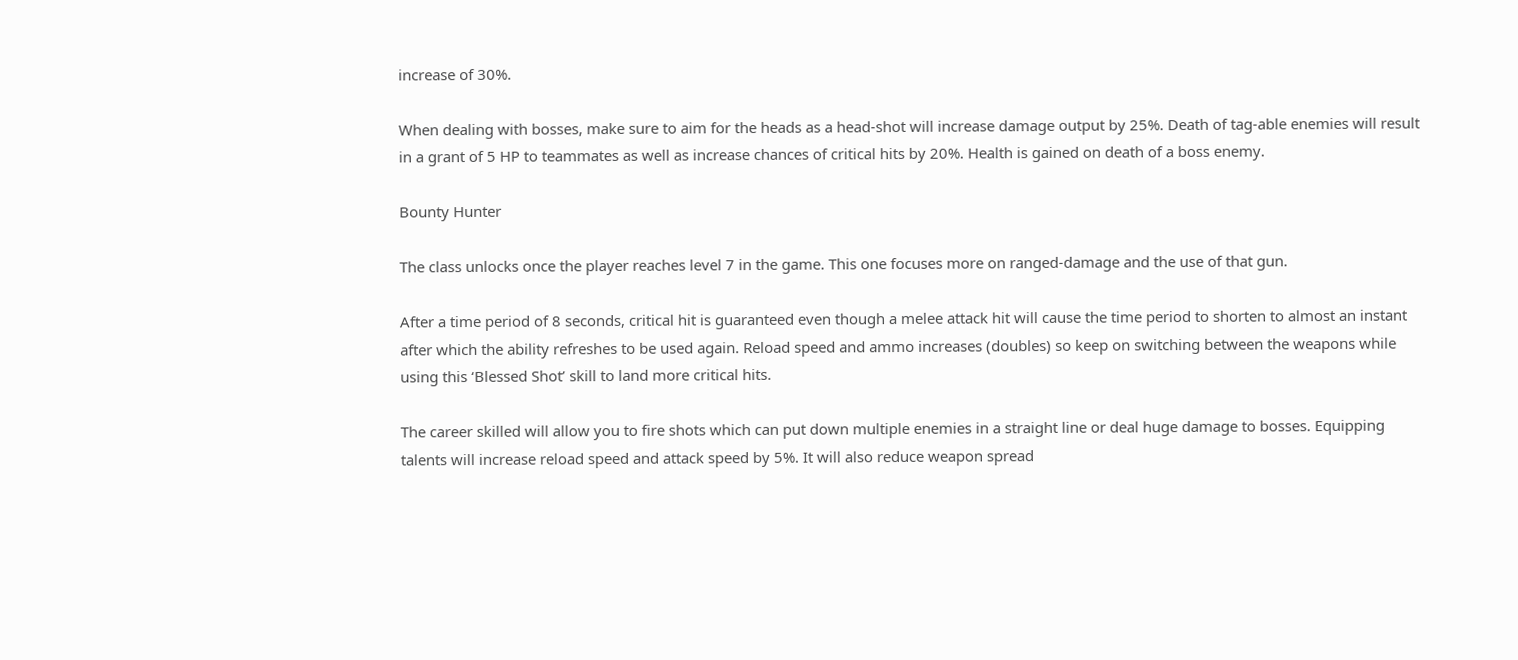increase of 30%.

When dealing with bosses, make sure to aim for the heads as a head-shot will increase damage output by 25%. Death of tag-able enemies will result in a grant of 5 HP to teammates as well as increase chances of critical hits by 20%. Health is gained on death of a boss enemy.

Bounty Hunter

The class unlocks once the player reaches level 7 in the game. This one focuses more on ranged-damage and the use of that gun.

After a time period of 8 seconds, critical hit is guaranteed even though a melee attack hit will cause the time period to shorten to almost an instant after which the ability refreshes to be used again. Reload speed and ammo increases (doubles) so keep on switching between the weapons while using this ‘Blessed Shot’ skill to land more critical hits.

The career skilled will allow you to fire shots which can put down multiple enemies in a straight line or deal huge damage to bosses. Equipping talents will increase reload speed and attack speed by 5%. It will also reduce weapon spread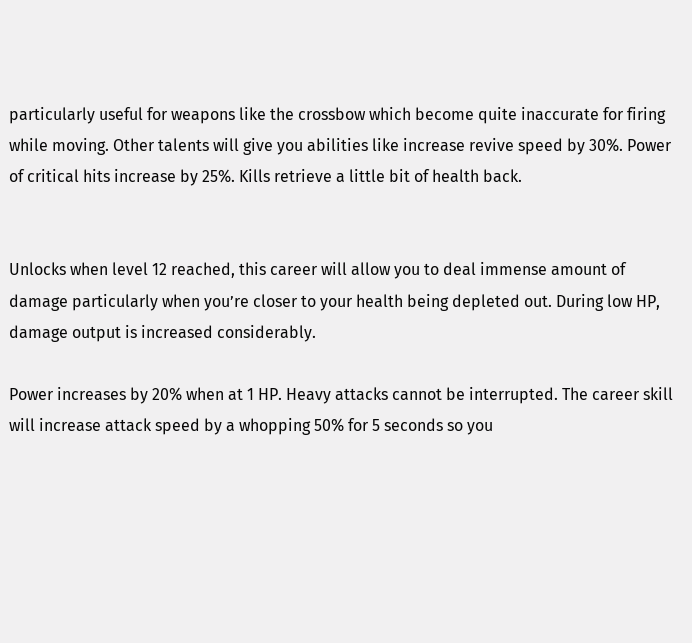particularly useful for weapons like the crossbow which become quite inaccurate for firing while moving. Other talents will give you abilities like increase revive speed by 30%. Power of critical hits increase by 25%. Kills retrieve a little bit of health back.


Unlocks when level 12 reached, this career will allow you to deal immense amount of damage particularly when you’re closer to your health being depleted out. During low HP, damage output is increased considerably.

Power increases by 20% when at 1 HP. Heavy attacks cannot be interrupted. The career skill will increase attack speed by a whopping 50% for 5 seconds so you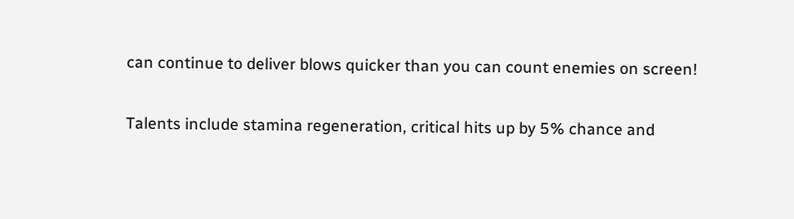can continue to deliver blows quicker than you can count enemies on screen!

Talents include stamina regeneration, critical hits up by 5% chance and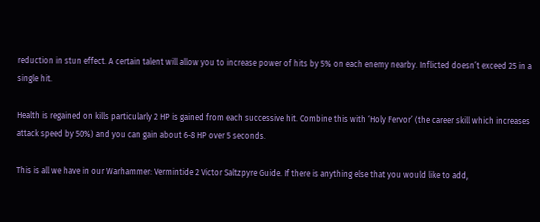reduction in stun effect. A certain talent will allow you to increase power of hits by 5% on each enemy nearby. Inflicted doesn’t exceed 25 in a single hit.

Health is regained on kills particularly 2 HP is gained from each successive hit. Combine this with ‘Holy Fervor’ (the career skill which increases attack speed by 50%) and you can gain about 6-8 HP over 5 seconds.

This is all we have in our Warhammer: Vermintide 2 Victor Saltzpyre Guide. If there is anything else that you would like to add,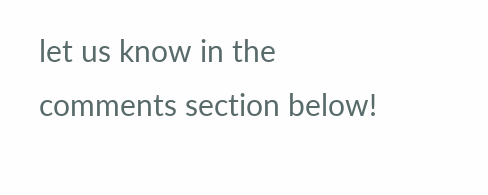let us know in the comments section below!